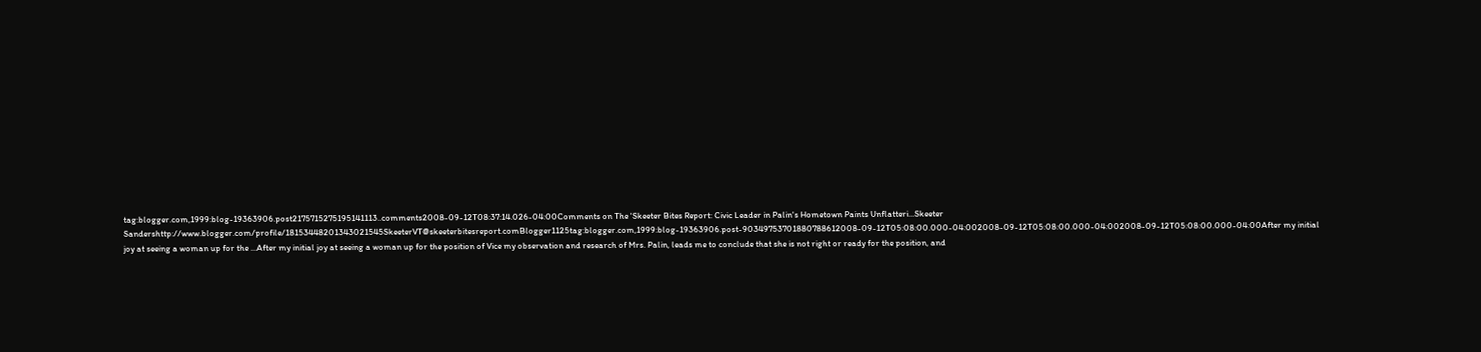tag:blogger.com,1999:blog-19363906.post2175715275195141113..comments2008-09-12T08:37:14.026-04:00Comments on The 'Skeeter Bites Report: Civic Leader in Palin's Hometown Paints Unflatteri...Skeeter Sandershttp://www.blogger.com/profile/18153448201343021545SkeeterVT@skeeterbitesreport.comBlogger1125tag:blogger.com,1999:blog-19363906.post-90349753701880788612008-09-12T05:08:00.000-04:002008-09-12T05:08:00.000-04:002008-09-12T05:08:00.000-04:00After my initial joy at seeing a woman up for the ...After my initial joy at seeing a woman up for the position of Vice my observation and research of Mrs. Palin, leads me to conclude that she is not right or ready for the position, and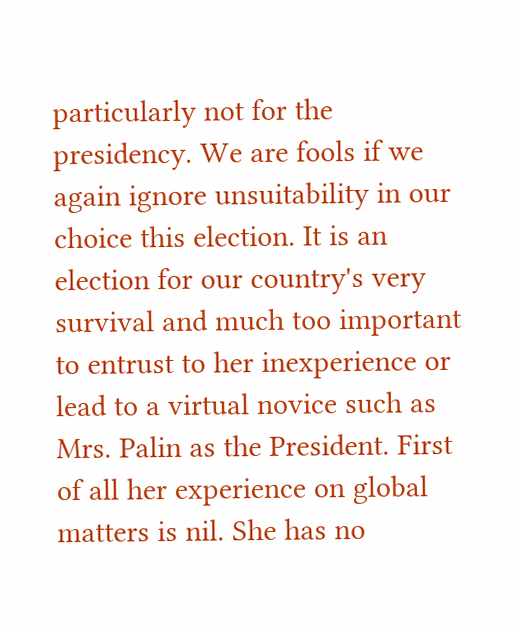particularly not for the presidency. We are fools if we again ignore unsuitability in our choice this election. It is an election for our country's very survival and much too important to entrust to her inexperience or lead to a virtual novice such as Mrs. Palin as the President. First of all her experience on global matters is nil. She has no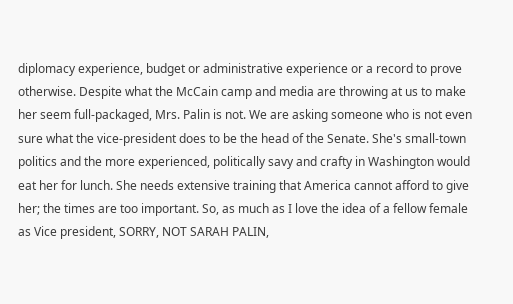diplomacy experience, budget or administrative experience or a record to prove otherwise. Despite what the McCain camp and media are throwing at us to make her seem full-packaged, Mrs. Palin is not. We are asking someone who is not even sure what the vice-president does to be the head of the Senate. She's small-town politics and the more experienced, politically savy and crafty in Washington would eat her for lunch. She needs extensive training that America cannot afford to give her; the times are too important. So, as much as I love the idea of a fellow female as Vice president, SORRY, NOT SARAH PALIN,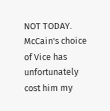NOT TODAY. McCain's choice of Vice has unfortunately cost him my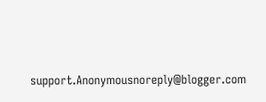support.Anonymousnoreply@blogger.com